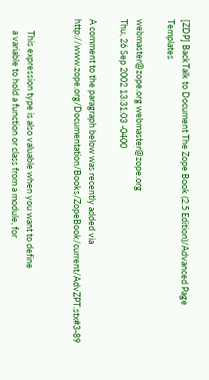[ZDP] BackTalk to Document The Zope Book (2.5 Edition)/Advanced Page Templates

webmaster@zope.org webmaster@zope.org
Thu, 26 Sep 2002 13:31:03 -0400

A comment to the paragraph below was recently added via http://www.zope.org/Documentation/Books/ZopeBook/current/AdvZPT.stx#3-89


      This expression type is also valuable when you want to define
      a variable to hold a function or class from a module, for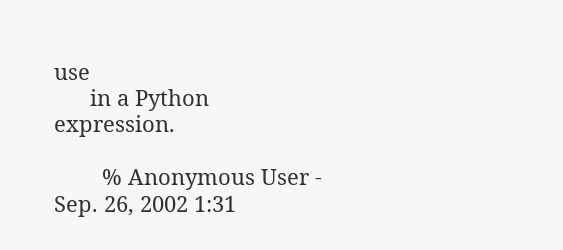use
      in a Python expression.

        % Anonymous User - Sep. 26, 2002 1:31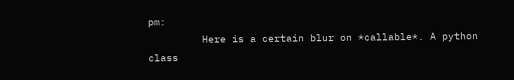pm:
         Here is a certain blur on *callable*. A python class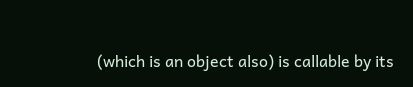(which is an object also) is callable by its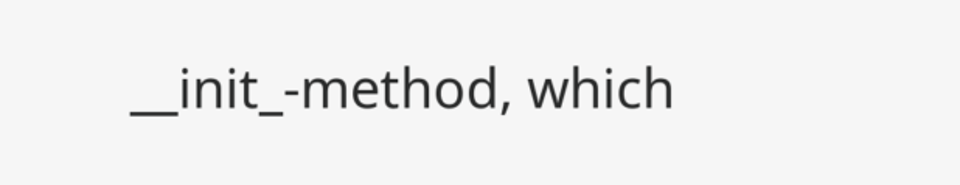__init_-method, which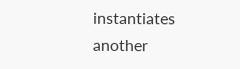instantiates another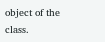object of the class.